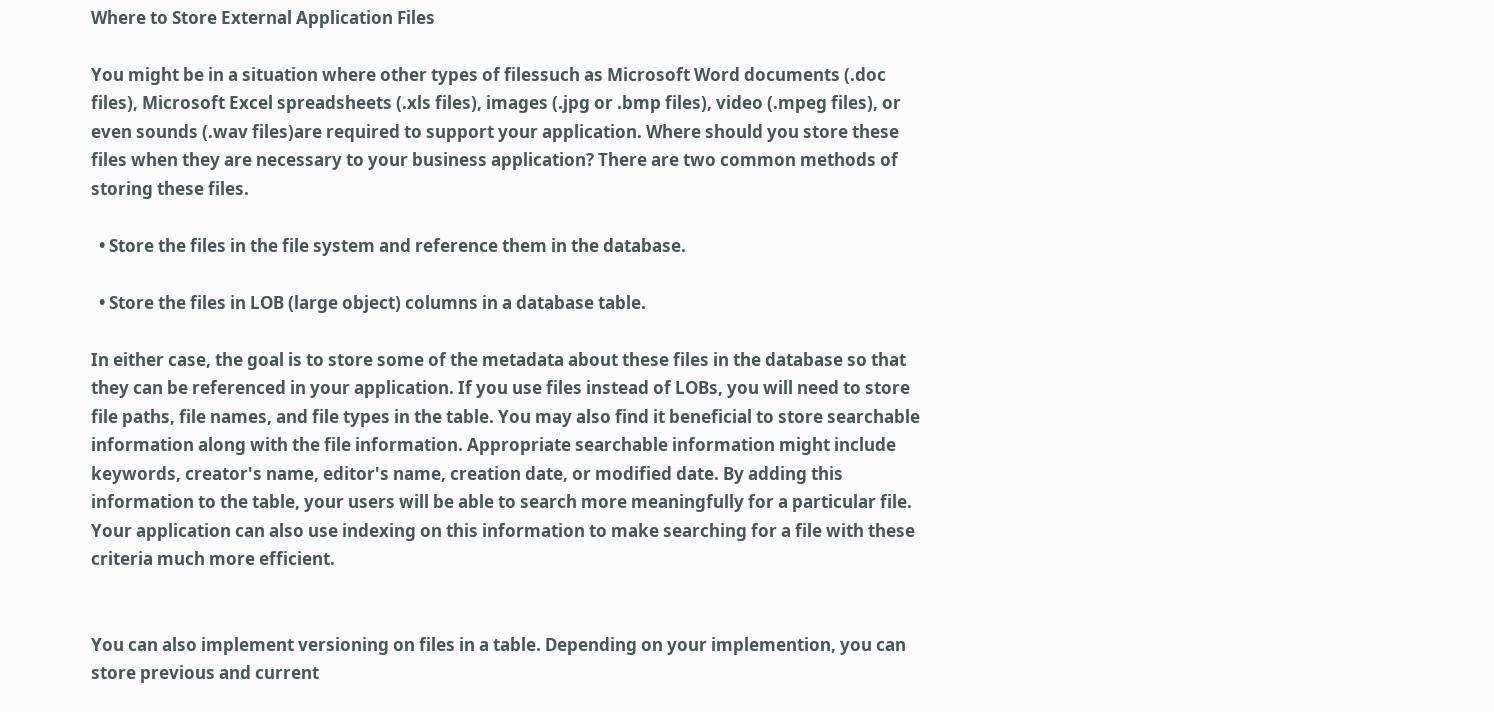Where to Store External Application Files

You might be in a situation where other types of filessuch as Microsoft Word documents (.doc files), Microsoft Excel spreadsheets (.xls files), images (.jpg or .bmp files), video (.mpeg files), or even sounds (.wav files)are required to support your application. Where should you store these files when they are necessary to your business application? There are two common methods of storing these files.

  • Store the files in the file system and reference them in the database.

  • Store the files in LOB (large object) columns in a database table.

In either case, the goal is to store some of the metadata about these files in the database so that they can be referenced in your application. If you use files instead of LOBs, you will need to store file paths, file names, and file types in the table. You may also find it beneficial to store searchable information along with the file information. Appropriate searchable information might include keywords, creator's name, editor's name, creation date, or modified date. By adding this information to the table, your users will be able to search more meaningfully for a particular file. Your application can also use indexing on this information to make searching for a file with these criteria much more efficient.


You can also implement versioning on files in a table. Depending on your implemention, you can store previous and current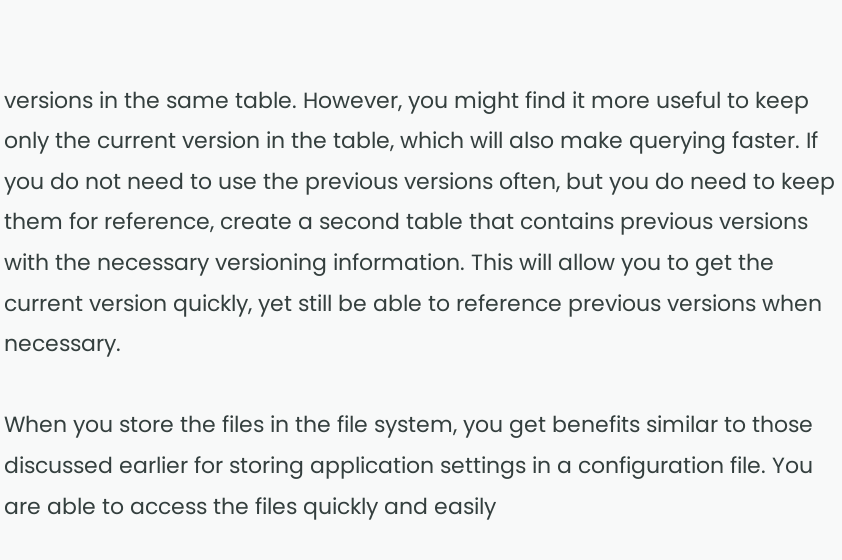versions in the same table. However, you might find it more useful to keep only the current version in the table, which will also make querying faster. If you do not need to use the previous versions often, but you do need to keep them for reference, create a second table that contains previous versions with the necessary versioning information. This will allow you to get the current version quickly, yet still be able to reference previous versions when necessary.

When you store the files in the file system, you get benefits similar to those discussed earlier for storing application settings in a configuration file. You are able to access the files quickly and easily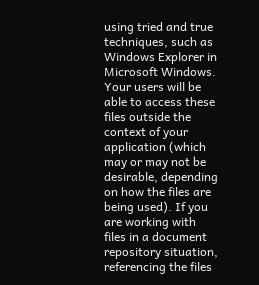using tried and true techniques, such as Windows Explorer in Microsoft Windows. Your users will be able to access these files outside the context of your application (which may or may not be desirable, depending on how the files are being used). If you are working with files in a document repository situation, referencing the files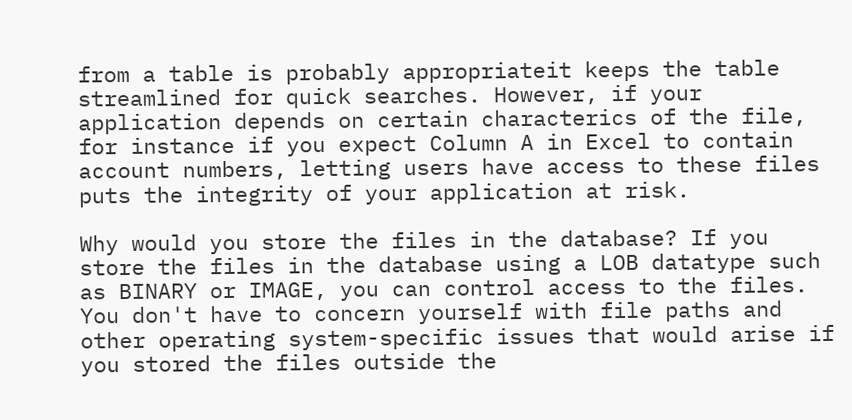from a table is probably appropriateit keeps the table streamlined for quick searches. However, if your application depends on certain characterics of the file, for instance if you expect Column A in Excel to contain account numbers, letting users have access to these files puts the integrity of your application at risk.

Why would you store the files in the database? If you store the files in the database using a LOB datatype such as BINARY or IMAGE, you can control access to the files. You don't have to concern yourself with file paths and other operating system-specific issues that would arise if you stored the files outside the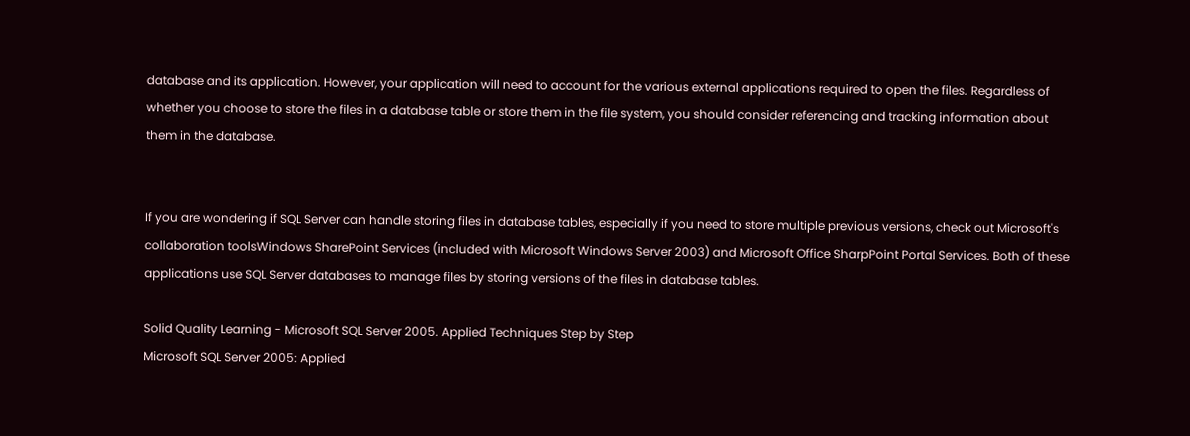database and its application. However, your application will need to account for the various external applications required to open the files. Regardless of whether you choose to store the files in a database table or store them in the file system, you should consider referencing and tracking information about them in the database.


If you are wondering if SQL Server can handle storing files in database tables, especially if you need to store multiple previous versions, check out Microsoft's collaboration toolsWindows SharePoint Services (included with Microsoft Windows Server 2003) and Microsoft Office SharpPoint Portal Services. Both of these applications use SQL Server databases to manage files by storing versions of the files in database tables.

Solid Quality Learning - Microsoft SQL Server 2005. Applied Techniques Step by Step
Microsoft SQL Server 2005: Applied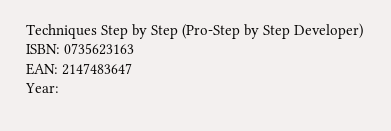Techniques Step by Step (Pro-Step by Step Developer)
ISBN: 0735623163
EAN: 2147483647
Year: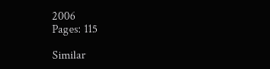2006
Pages: 115

Similar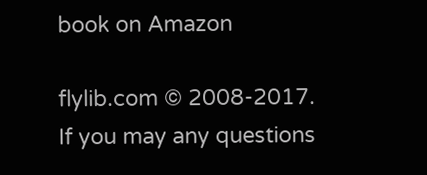book on Amazon

flylib.com © 2008-2017.
If you may any questions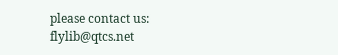please contact us: flylib@qtcs.net